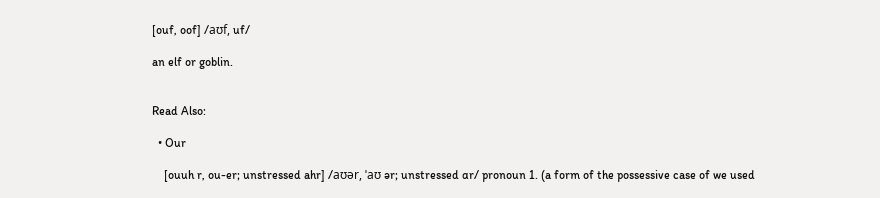[ouf, oof] /aʊf, uf/

an elf or goblin.


Read Also:

  • Our

    [ouuh r, ou-er; unstressed ahr] /aʊər, ˈaʊ ər; unstressed ɑr/ pronoun 1. (a form of the possessive case of we used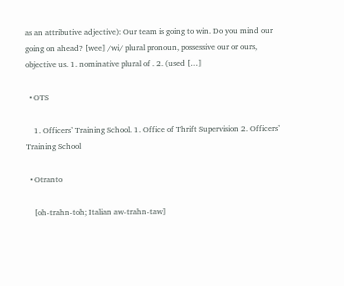as an attributive adjective): Our team is going to win. Do you mind our going on ahead? [wee] /wi/ plural pronoun, possessive our or ours, objective us. 1. nominative plural of . 2. (used […]

  • OTS

    1. Officers’ Training School. 1. Office of Thrift Supervision 2. Officers’ Training School

  • Otranto

    [oh-trahn-toh; Italian aw-trahn-taw]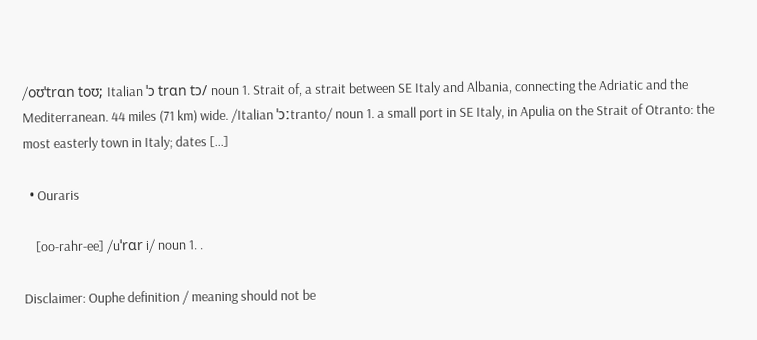/oʊˈtrɑn toʊ; Italian ˈɔ trɑn tɔ/ noun 1. Strait of, a strait between SE Italy and Albania, connecting the Adriatic and the Mediterranean. 44 miles (71 km) wide. /Italian ˈɔːtranto/ noun 1. a small port in SE Italy, in Apulia on the Strait of Otranto: the most easterly town in Italy; dates […]

  • Ouraris

    [oo-rahr-ee] /uˈrɑr i/ noun 1. .

Disclaimer: Ouphe definition / meaning should not be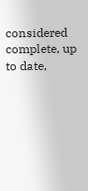considered complete, up to date,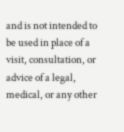and is not intended to be used in place of a visit, consultation, or advice of a legal, medical, or any other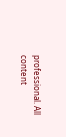professional. All content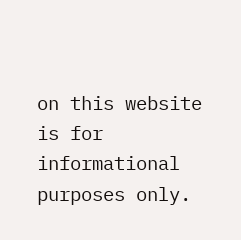on this website is for informational purposes only.